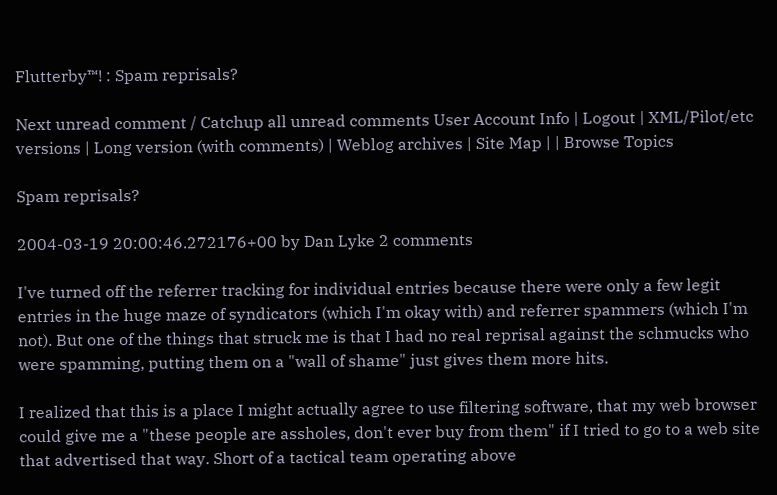Flutterby™! : Spam reprisals?

Next unread comment / Catchup all unread comments User Account Info | Logout | XML/Pilot/etc versions | Long version (with comments) | Weblog archives | Site Map | | Browse Topics

Spam reprisals?

2004-03-19 20:00:46.272176+00 by Dan Lyke 2 comments

I've turned off the referrer tracking for individual entries because there were only a few legit entries in the huge maze of syndicators (which I'm okay with) and referrer spammers (which I'm not). But one of the things that struck me is that I had no real reprisal against the schmucks who were spamming, putting them on a "wall of shame" just gives them more hits.

I realized that this is a place I might actually agree to use filtering software, that my web browser could give me a "these people are assholes, don't ever buy from them" if I tried to go to a web site that advertised that way. Short of a tactical team operating above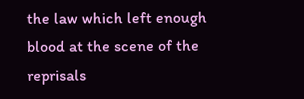the law which left enough blood at the scene of the reprisals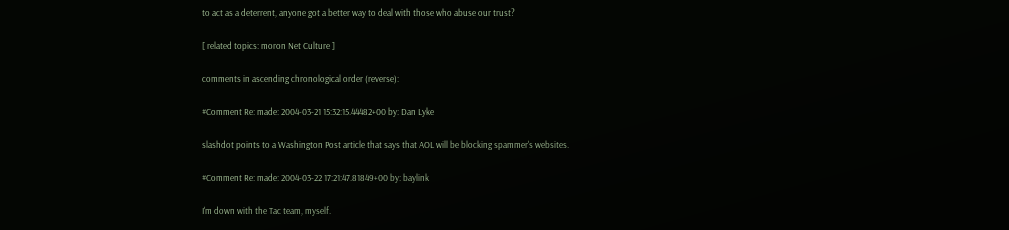to act as a deterrent, anyone got a better way to deal with those who abuse our trust?

[ related topics: moron Net Culture ]

comments in ascending chronological order (reverse):

#Comment Re: made: 2004-03-21 15:32:15.44482+00 by: Dan Lyke

slashdot points to a Washington Post article that says that AOL will be blocking spammer's websites.

#Comment Re: made: 2004-03-22 17:21:47.81849+00 by: baylink

I'm down with the Tac team, myself.